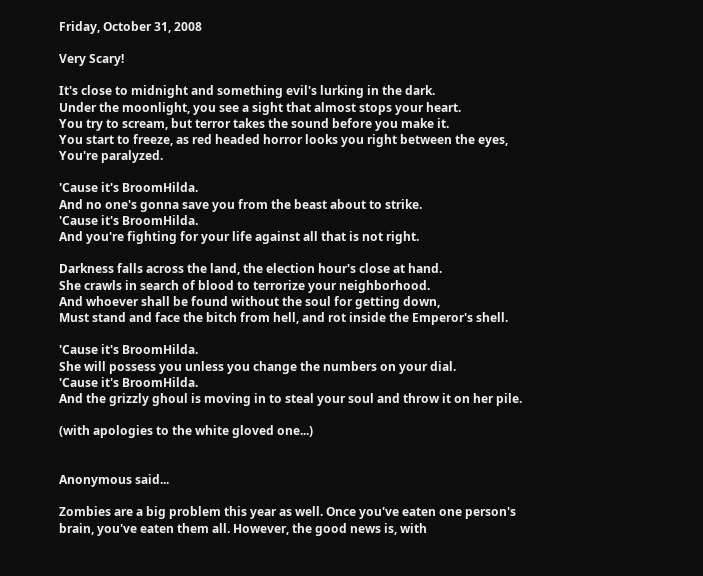Friday, October 31, 2008

Very Scary!

It's close to midnight and something evil's lurking in the dark.
Under the moonlight, you see a sight that almost stops your heart.
You try to scream, but terror takes the sound before you make it.
You start to freeze, as red headed horror looks you right between the eyes,
You're paralyzed.

'Cause it's BroomHilda.
And no one's gonna save you from the beast about to strike.
'Cause it's BroomHilda.
And you're fighting for your life against all that is not right.

Darkness falls across the land, the election hour's close at hand.
She crawls in search of blood to terrorize your neighborhood.
And whoever shall be found without the soul for getting down,
Must stand and face the bitch from hell, and rot inside the Emperor's shell.

'Cause it's BroomHilda.
She will possess you unless you change the numbers on your dial.
'Cause it's BroomHilda.
And the grizzly ghoul is moving in to steal your soul and throw it on her pile.

(with apologies to the white gloved one...)


Anonymous said...

Zombies are a big problem this year as well. Once you've eaten one person's brain, you've eaten them all. However, the good news is, with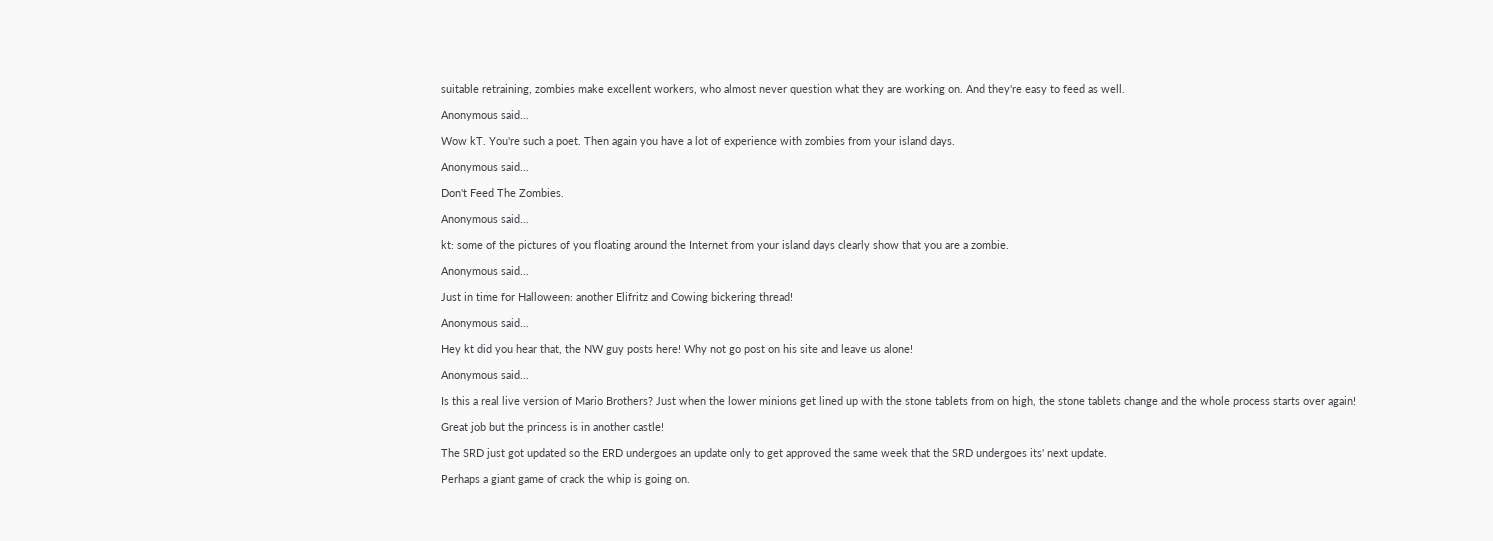suitable retraining, zombies make excellent workers, who almost never question what they are working on. And they're easy to feed as well.

Anonymous said...

Wow kT. You're such a poet. Then again you have a lot of experience with zombies from your island days.

Anonymous said...

Don't Feed The Zombies.

Anonymous said...

kt: some of the pictures of you floating around the Internet from your island days clearly show that you are a zombie.

Anonymous said...

Just in time for Halloween: another Elifritz and Cowing bickering thread!

Anonymous said...

Hey kt did you hear that, the NW guy posts here! Why not go post on his site and leave us alone!

Anonymous said...

Is this a real live version of Mario Brothers? Just when the lower minions get lined up with the stone tablets from on high, the stone tablets change and the whole process starts over again!

Great job but the princess is in another castle!

The SRD just got updated so the ERD undergoes an update only to get approved the same week that the SRD undergoes its' next update.

Perhaps a giant game of crack the whip is going on.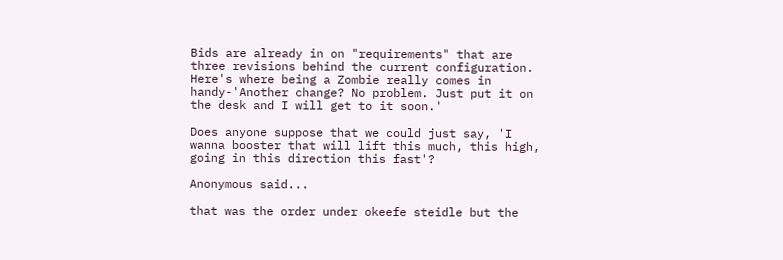Bids are already in on "requirements" that are three revisions behind the current configuration. Here's where being a Zombie really comes in handy-'Another change? No problem. Just put it on the desk and I will get to it soon.'

Does anyone suppose that we could just say, 'I wanna booster that will lift this much, this high, going in this direction this fast'?

Anonymous said...

that was the order under okeefe steidle but the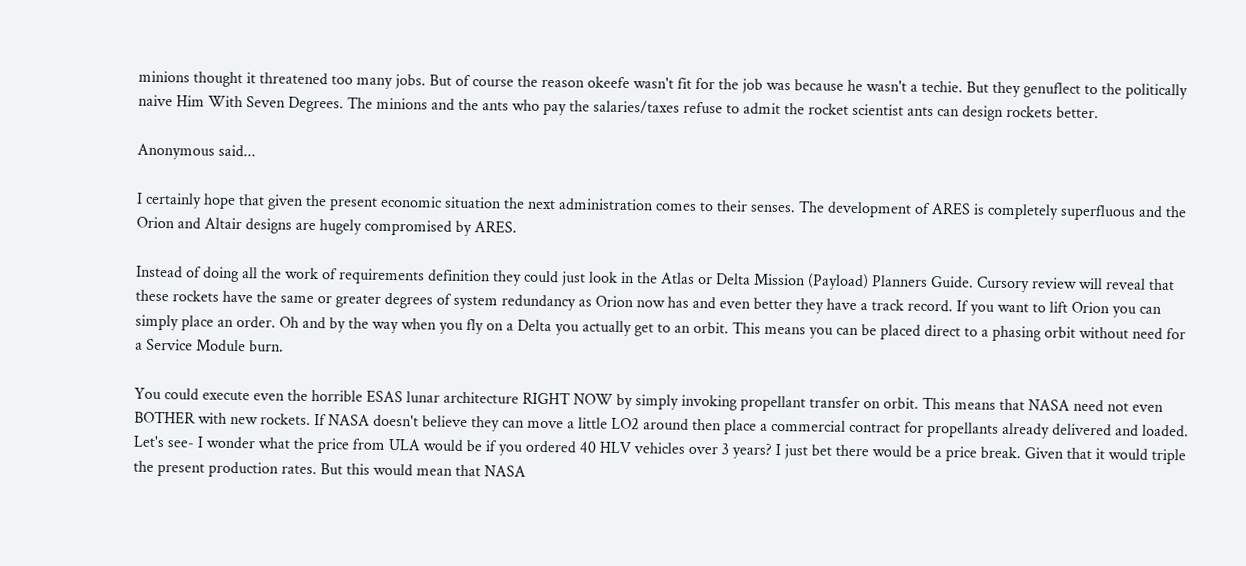minions thought it threatened too many jobs. But of course the reason okeefe wasn't fit for the job was because he wasn't a techie. But they genuflect to the politically naive Him With Seven Degrees. The minions and the ants who pay the salaries/taxes refuse to admit the rocket scientist ants can design rockets better.

Anonymous said...

I certainly hope that given the present economic situation the next administration comes to their senses. The development of ARES is completely superfluous and the Orion and Altair designs are hugely compromised by ARES.

Instead of doing all the work of requirements definition they could just look in the Atlas or Delta Mission (Payload) Planners Guide. Cursory review will reveal that these rockets have the same or greater degrees of system redundancy as Orion now has and even better they have a track record. If you want to lift Orion you can simply place an order. Oh and by the way when you fly on a Delta you actually get to an orbit. This means you can be placed direct to a phasing orbit without need for a Service Module burn.

You could execute even the horrible ESAS lunar architecture RIGHT NOW by simply invoking propellant transfer on orbit. This means that NASA need not even BOTHER with new rockets. If NASA doesn't believe they can move a little LO2 around then place a commercial contract for propellants already delivered and loaded. Let's see- I wonder what the price from ULA would be if you ordered 40 HLV vehicles over 3 years? I just bet there would be a price break. Given that it would triple the present production rates. But this would mean that NASA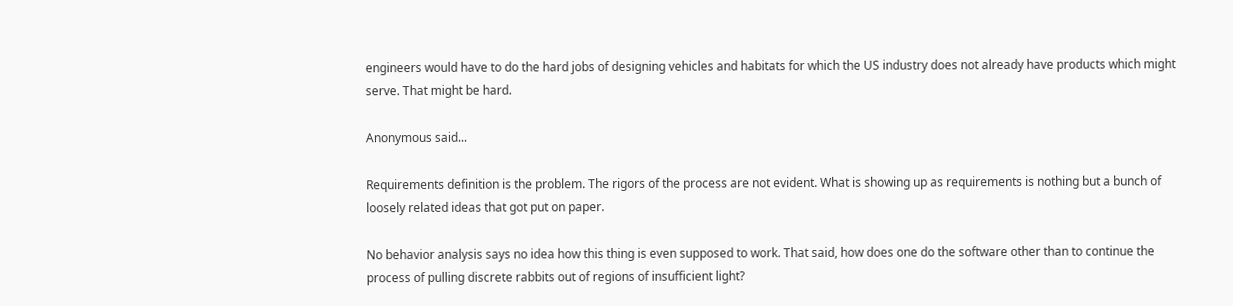engineers would have to do the hard jobs of designing vehicles and habitats for which the US industry does not already have products which might serve. That might be hard.

Anonymous said...

Requirements definition is the problem. The rigors of the process are not evident. What is showing up as requirements is nothing but a bunch of loosely related ideas that got put on paper.

No behavior analysis says no idea how this thing is even supposed to work. That said, how does one do the software other than to continue the process of pulling discrete rabbits out of regions of insufficient light?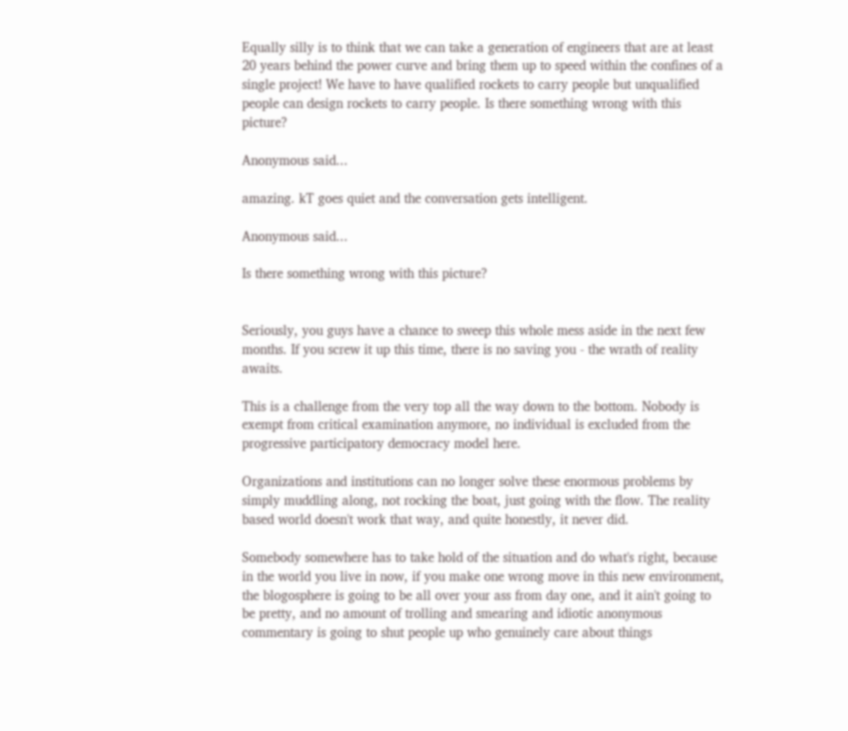Equally silly is to think that we can take a generation of engineers that are at least 20 years behind the power curve and bring them up to speed within the confines of a single project! We have to have qualified rockets to carry people but unqualified people can design rockets to carry people. Is there something wrong with this picture?

Anonymous said...

amazing. kT goes quiet and the conversation gets intelligent.

Anonymous said...

Is there something wrong with this picture?


Seriously, you guys have a chance to sweep this whole mess aside in the next few months. If you screw it up this time, there is no saving you - the wrath of reality awaits.

This is a challenge from the very top all the way down to the bottom. Nobody is exempt from critical examination anymore, no individual is excluded from the progressive participatory democracy model here.

Organizations and institutions can no longer solve these enormous problems by simply muddling along, not rocking the boat, just going with the flow. The reality based world doesn't work that way, and quite honestly, it never did.

Somebody somewhere has to take hold of the situation and do what's right, because in the world you live in now, if you make one wrong move in this new environment, the blogosphere is going to be all over your ass from day one, and it ain't going to be pretty, and no amount of trolling and smearing and idiotic anonymous commentary is going to shut people up who genuinely care about things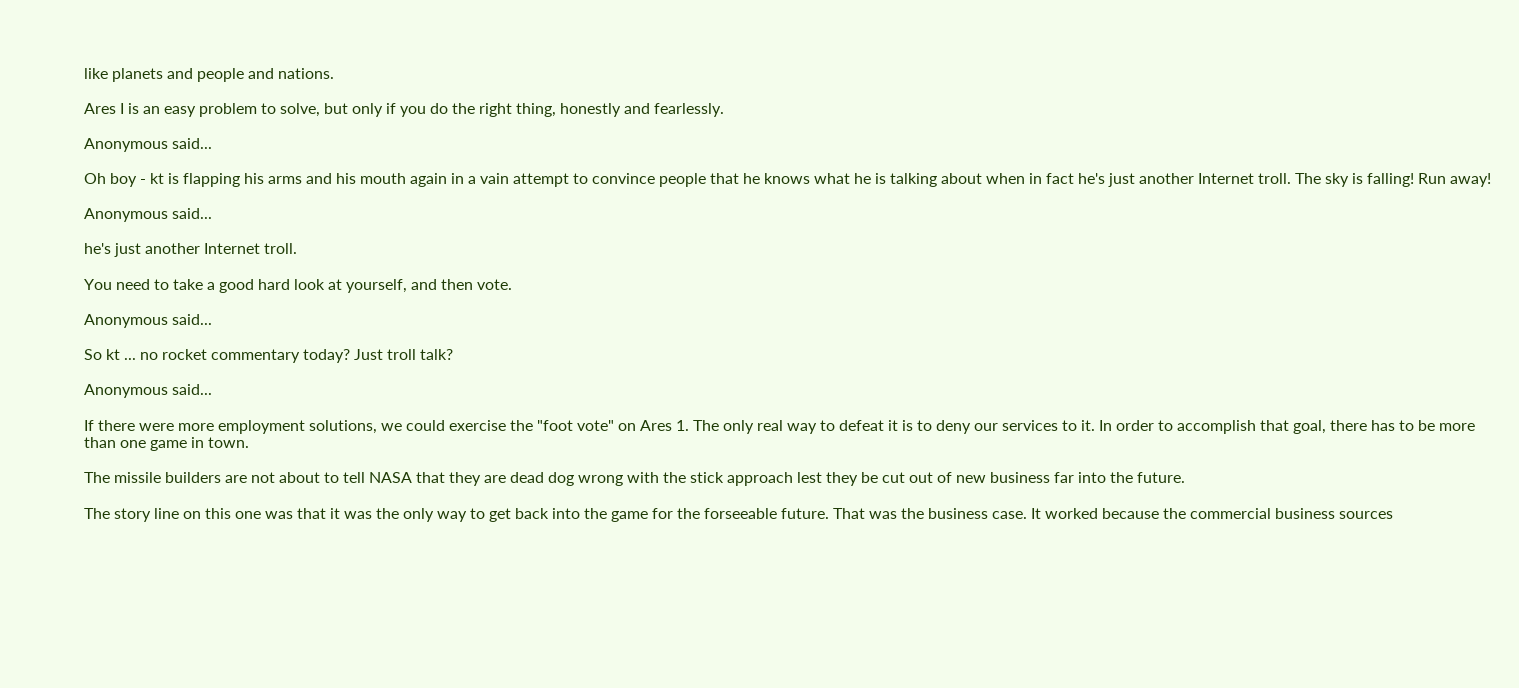like planets and people and nations.

Ares I is an easy problem to solve, but only if you do the right thing, honestly and fearlessly.

Anonymous said...

Oh boy - kt is flapping his arms and his mouth again in a vain attempt to convince people that he knows what he is talking about when in fact he's just another Internet troll. The sky is falling! Run away!

Anonymous said...

he's just another Internet troll.

You need to take a good hard look at yourself, and then vote.

Anonymous said...

So kt ... no rocket commentary today? Just troll talk?

Anonymous said...

If there were more employment solutions, we could exercise the "foot vote" on Ares 1. The only real way to defeat it is to deny our services to it. In order to accomplish that goal, there has to be more than one game in town.

The missile builders are not about to tell NASA that they are dead dog wrong with the stick approach lest they be cut out of new business far into the future.

The story line on this one was that it was the only way to get back into the game for the forseeable future. That was the business case. It worked because the commercial business sources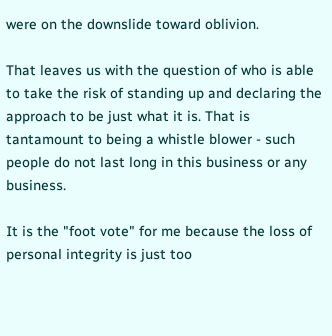were on the downslide toward oblivion.

That leaves us with the question of who is able to take the risk of standing up and declaring the approach to be just what it is. That is tantamount to being a whistle blower - such people do not last long in this business or any business.

It is the "foot vote" for me because the loss of personal integrity is just too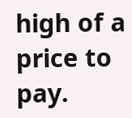high of a price to pay.